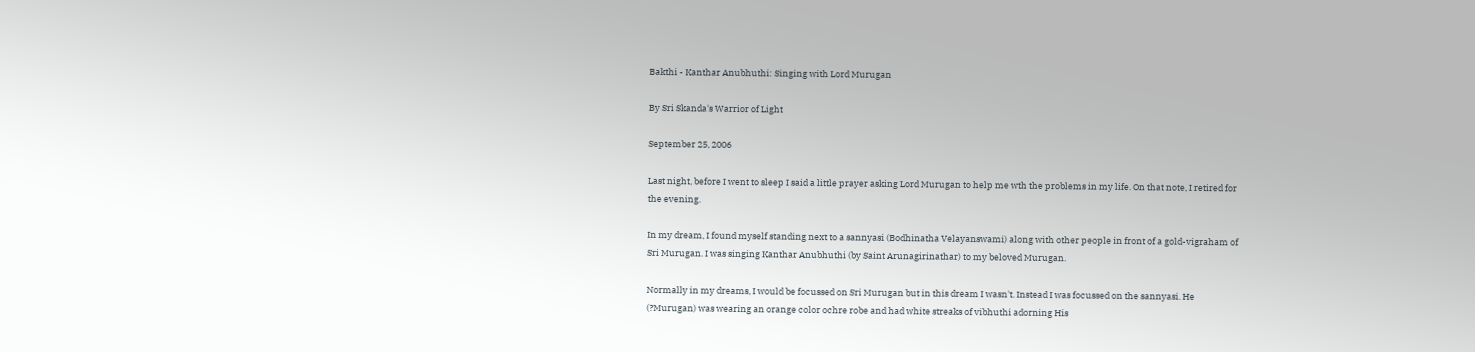Bakthi - Kanthar Anubhuthi: Singing with Lord Murugan

By Sri Skanda's Warrior of Light

September 25, 2006

Last night, before I went to sleep I said a little prayer asking Lord Murugan to help me wth the problems in my life. On that note, I retired for the evening.

In my dream, I found myself standing next to a sannyasi (Bodhinatha Velayanswami) along with other people in front of a gold-vigraham of Sri Murugan. I was singing Kanthar Anubhuthi (by Saint Arunagirinathar) to my beloved Murugan.

Normally in my dreams, I would be focussed on Sri Murugan but in this dream I wasn't. Instead I was focussed on the sannyasi. He (?Murugan) was wearing an orange color ochre robe and had white streaks of vibhuthi adorning His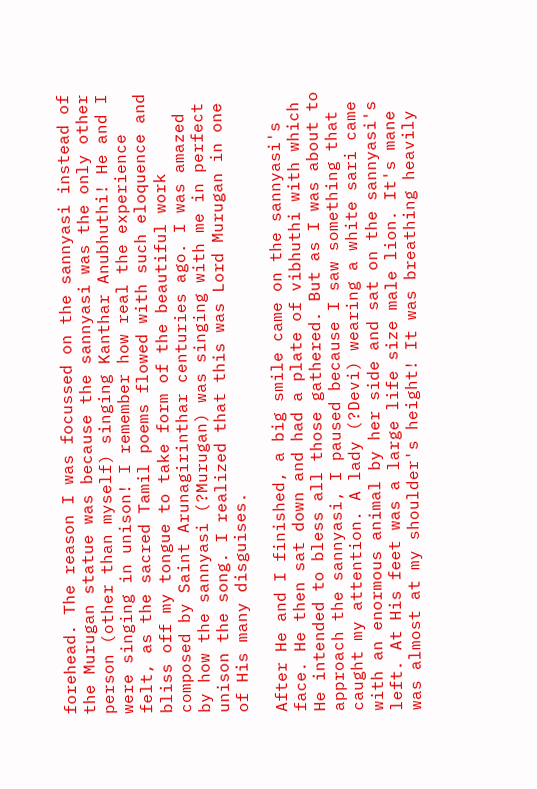forehead. The reason I was focussed on the sannyasi instead of the Murugan statue was because the sannyasi was the only other person (other than myself) singing Kanthar Anubhuthi! He and I were singing in unison! I remember how real the experience felt, as the sacred Tamil poems flowed with such eloquence and bliss off my tongue to take form of the beautiful work composed by Saint Arunagirinthar centuries ago. I was amazed by how the sannyasi (?Murugan) was singing with me in perfect unison the song. I realized that this was Lord Murugan in one of His many disguises.

After He and I finished, a big smile came on the sannyasi's face. He then sat down and had a plate of vibhuthi with which He intended to bless all those gathered. But as I was about to approach the sannyasi, I paused because I saw something that caught my attention. A lady (?Devi) wearing a white sari came with an enormous animal by her side and sat on the sannyasi's left. At His feet was a large life size male lion. It's mane was almost at my shoulder's height! It was breathing heavily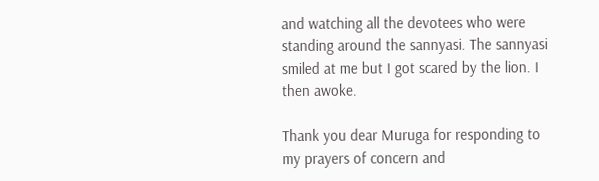and watching all the devotees who were standing around the sannyasi. The sannyasi smiled at me but I got scared by the lion. I then awoke.

Thank you dear Muruga for responding to my prayers of concern and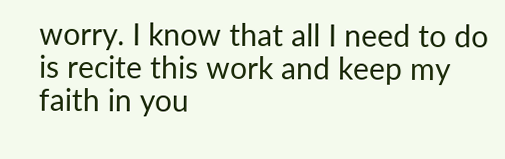worry. I know that all I need to do is recite this work and keep my faith in you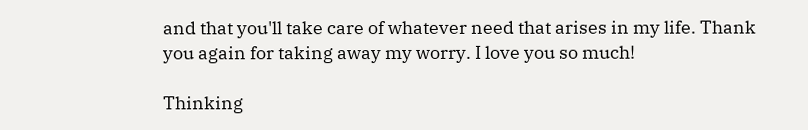and that you'll take care of whatever need that arises in my life. Thank you again for taking away my worry. I love you so much!

Thinking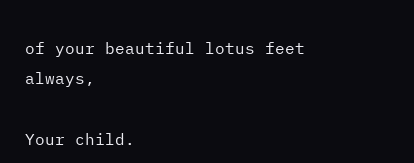of your beautiful lotus feet always,

Your child.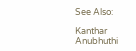See Also:

Kanthar Anubhuthi